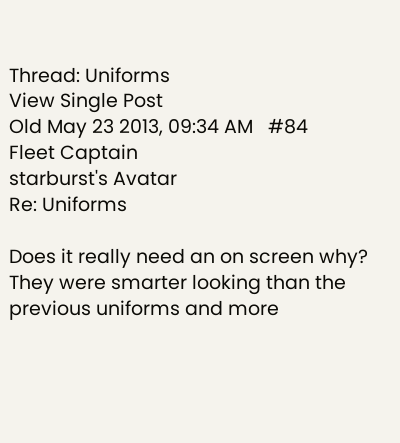Thread: Uniforms
View Single Post
Old May 23 2013, 09:34 AM   #84
Fleet Captain
starburst's Avatar
Re: Uniforms

Does it really need an on screen why? They were smarter looking than the previous uniforms and more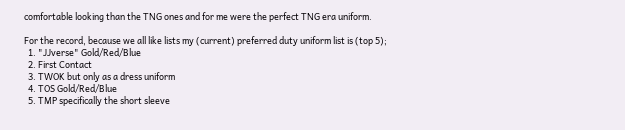comfortable looking than the TNG ones and for me were the perfect TNG era uniform.

For the record, because we all like lists my (current) preferred duty uniform list is (top 5);
  1. "JJverse" Gold/Red/Blue
  2. First Contact
  3. TWOK but only as a dress uniform
  4. TOS Gold/Red/Blue
  5. TMP specifically the short sleeve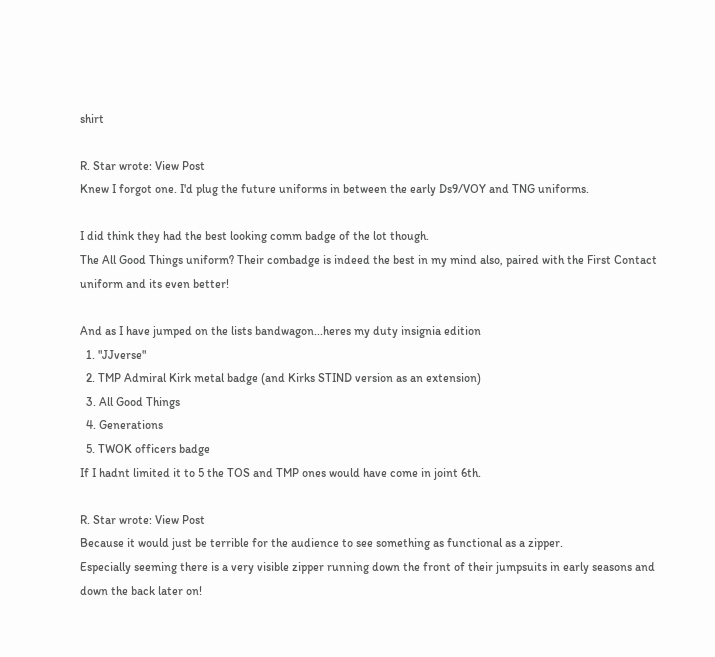shirt

R. Star wrote: View Post
Knew I forgot one. I'd plug the future uniforms in between the early Ds9/VOY and TNG uniforms.

I did think they had the best looking comm badge of the lot though.
The All Good Things uniform? Their combadge is indeed the best in my mind also, paired with the First Contact uniform and its even better!

And as I have jumped on the lists bandwagon...heres my duty insignia edition
  1. "JJverse"
  2. TMP Admiral Kirk metal badge (and Kirks STIND version as an extension)
  3. All Good Things
  4. Generations
  5. TWOK officers badge
If I hadnt limited it to 5 the TOS and TMP ones would have come in joint 6th.

R. Star wrote: View Post
Because it would just be terrible for the audience to see something as functional as a zipper.
Especially seeming there is a very visible zipper running down the front of their jumpsuits in early seasons and down the back later on!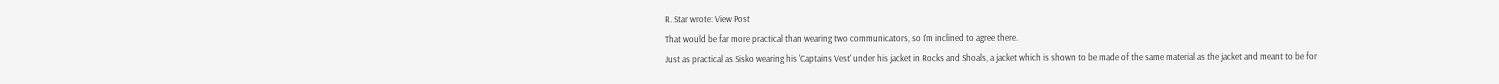R. Star wrote: View Post
That would be far more practical than wearing two communicators, so I'm inclined to agree there.
Just as practical as Sisko wearing his 'Captains Vest' under his jacket in Rocks and Shoals, a jacket which is shown to be made of the same material as the jacket and meant to be for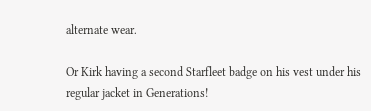alternate wear.

Or Kirk having a second Starfleet badge on his vest under his regular jacket in Generations!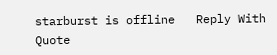starburst is offline   Reply With Quote